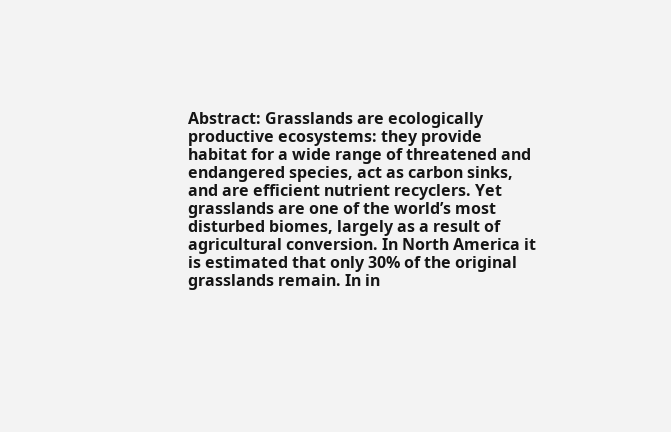Abstract: Grasslands are ecologically productive ecosystems: they provide habitat for a wide range of threatened and endangered species, act as carbon sinks, and are efficient nutrient recyclers. Yet grasslands are one of the world’s most disturbed biomes, largely as a result of agricultural conversion. In North America it is estimated that only 30% of the original grasslands remain. In in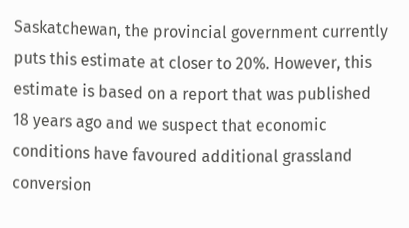Saskatchewan, the provincial government currently puts this estimate at closer to 20%. However, this estimate is based on a report that was published 18 years ago and we suspect that economic conditions have favoured additional grassland conversion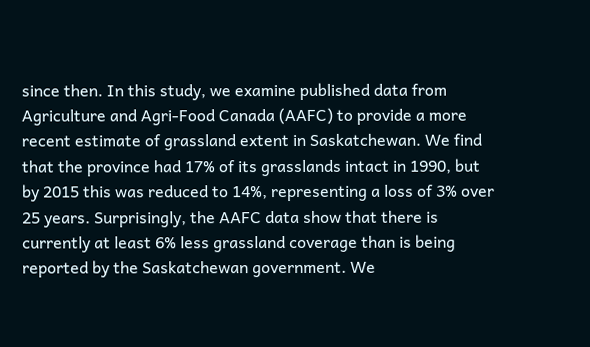since then. In this study, we examine published data from Agriculture and Agri-Food Canada (AAFC) to provide a more recent estimate of grassland extent in Saskatchewan. We find that the province had 17% of its grasslands intact in 1990, but by 2015 this was reduced to 14%, representing a loss of 3% over 25 years. Surprisingly, the AAFC data show that there is currently at least 6% less grassland coverage than is being reported by the Saskatchewan government. We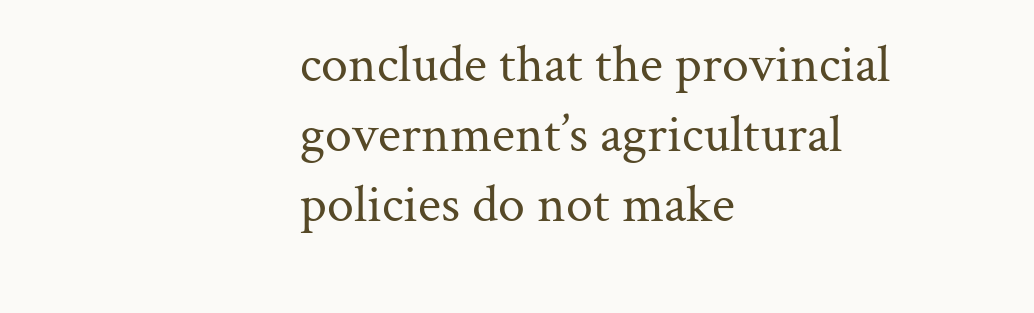conclude that the provincial government’s agricultural policies do not make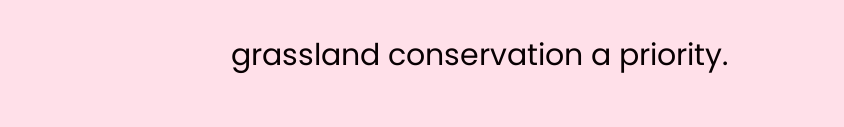grassland conservation a priority.